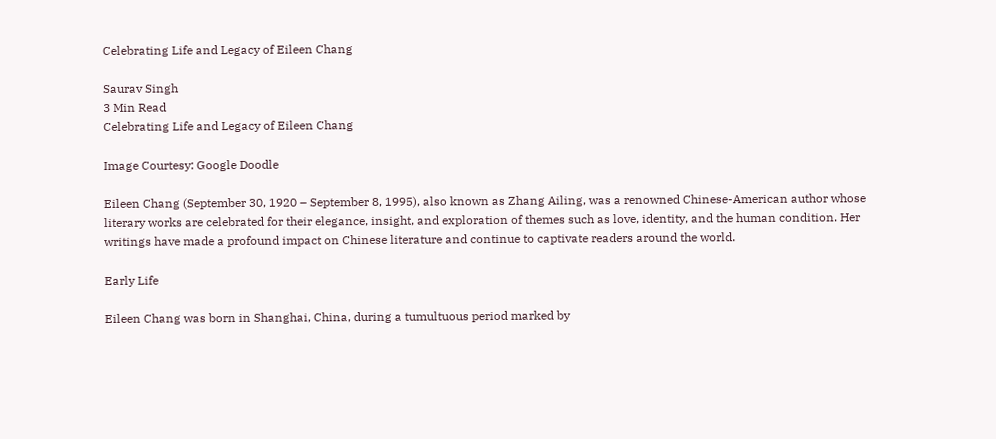Celebrating Life and Legacy of Eileen Chang

Saurav Singh
3 Min Read
Celebrating Life and Legacy of Eileen Chang

Image Courtesy: Google Doodle

Eileen Chang (September 30, 1920 – September 8, 1995), also known as Zhang Ailing, was a renowned Chinese-American author whose literary works are celebrated for their elegance, insight, and exploration of themes such as love, identity, and the human condition. Her writings have made a profound impact on Chinese literature and continue to captivate readers around the world.

Early Life

Eileen Chang was born in Shanghai, China, during a tumultuous period marked by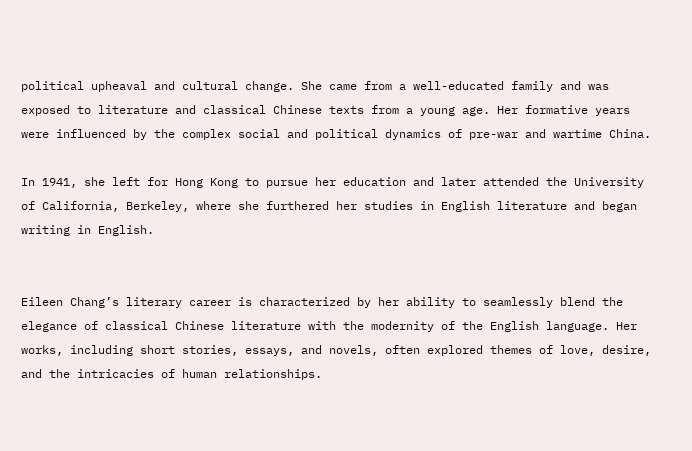political upheaval and cultural change. She came from a well-educated family and was exposed to literature and classical Chinese texts from a young age. Her formative years were influenced by the complex social and political dynamics of pre-war and wartime China.

In 1941, she left for Hong Kong to pursue her education and later attended the University of California, Berkeley, where she furthered her studies in English literature and began writing in English.


Eileen Chang’s literary career is characterized by her ability to seamlessly blend the elegance of classical Chinese literature with the modernity of the English language. Her works, including short stories, essays, and novels, often explored themes of love, desire, and the intricacies of human relationships.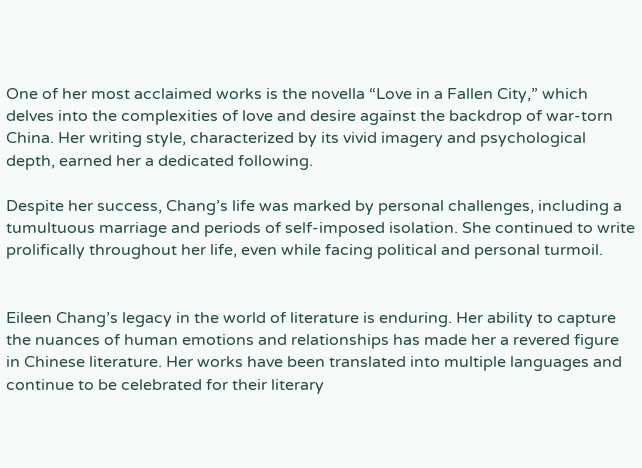One of her most acclaimed works is the novella “Love in a Fallen City,” which delves into the complexities of love and desire against the backdrop of war-torn China. Her writing style, characterized by its vivid imagery and psychological depth, earned her a dedicated following.

Despite her success, Chang’s life was marked by personal challenges, including a tumultuous marriage and periods of self-imposed isolation. She continued to write prolifically throughout her life, even while facing political and personal turmoil.


Eileen Chang’s legacy in the world of literature is enduring. Her ability to capture the nuances of human emotions and relationships has made her a revered figure in Chinese literature. Her works have been translated into multiple languages and continue to be celebrated for their literary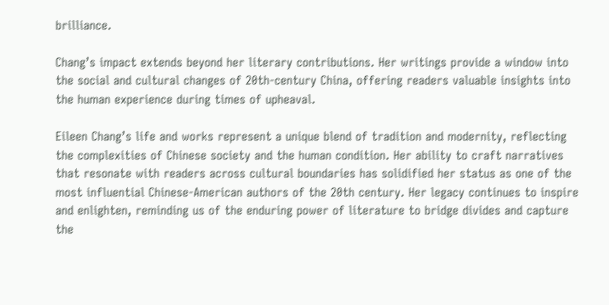brilliance.

Chang’s impact extends beyond her literary contributions. Her writings provide a window into the social and cultural changes of 20th-century China, offering readers valuable insights into the human experience during times of upheaval.

Eileen Chang’s life and works represent a unique blend of tradition and modernity, reflecting the complexities of Chinese society and the human condition. Her ability to craft narratives that resonate with readers across cultural boundaries has solidified her status as one of the most influential Chinese-American authors of the 20th century. Her legacy continues to inspire and enlighten, reminding us of the enduring power of literature to bridge divides and capture the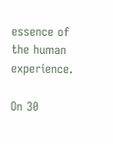essence of the human experience.

On 30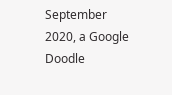September 2020, a Google Doodle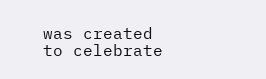was created to celebrate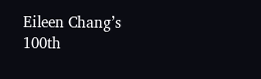Eileen Chang’s 100th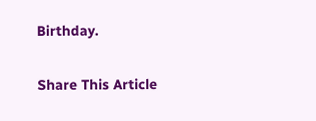Birthday.

Share This Article